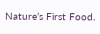Nature’s First Food.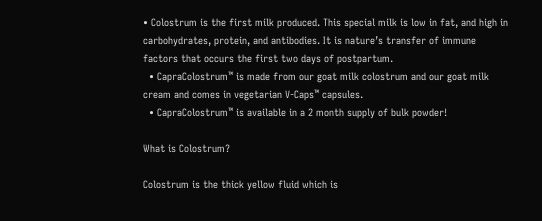• Colostrum is the first milk produced. This special milk is low in fat, and high in carbohydrates, protein, and antibodies. It is nature’s transfer of immune factors that occurs the first two days of postpartum.
  • CapraColostrum™ is made from our goat milk colostrum and our goat milk cream and comes in vegetarian V-Caps™ capsules.
  • CapraColostrum™ is available in a 2 month supply of bulk powder!

What is Colostrum?

Colostrum is the thick yellow fluid which is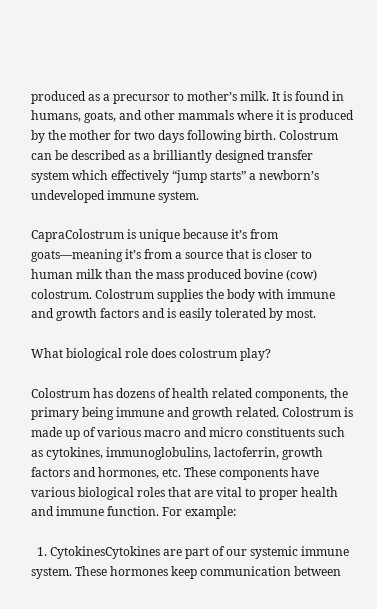produced as a precursor to mother’s milk. It is found in humans, goats, and other mammals where it is produced by the mother for two days following birth. Colostrum can be described as a brilliantly designed transfer system which effectively “jump starts” a newborn’s undeveloped immune system.

CapraColostrum is unique because it’s from goats—meaning it’s from a source that is closer to human milk than the mass produced bovine (cow) colostrum. Colostrum supplies the body with immune and growth factors and is easily tolerated by most.

What biological role does colostrum play?

Colostrum has dozens of health related components, the primary being immune and growth related. Colostrum is made up of various macro and micro constituents such as cytokines, immunoglobulins, lactoferrin, growth factors and hormones, etc. These components have various biological roles that are vital to proper health and immune function. For example:

  1. CytokinesCytokines are part of our systemic immune system. These hormones keep communication between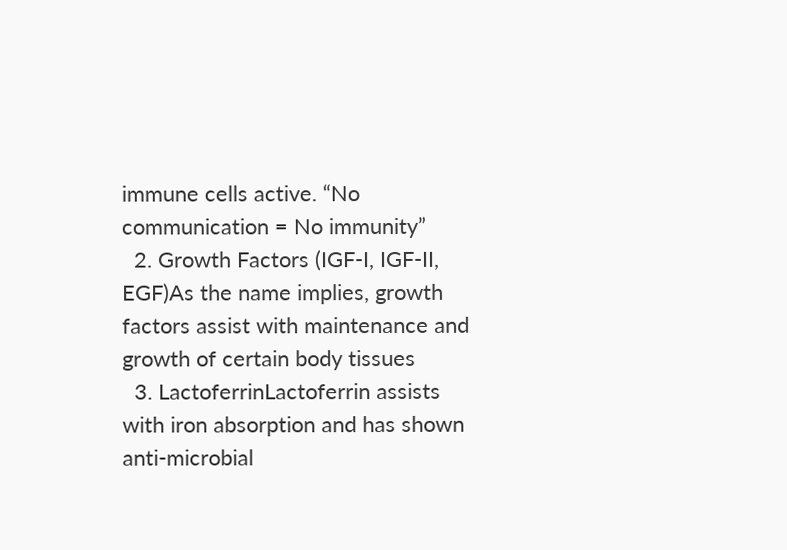immune cells active. “No communication = No immunity”
  2. Growth Factors (IGF-I, IGF-II, EGF)As the name implies, growth factors assist with maintenance and growth of certain body tissues
  3. LactoferrinLactoferrin assists with iron absorption and has shown anti-microbial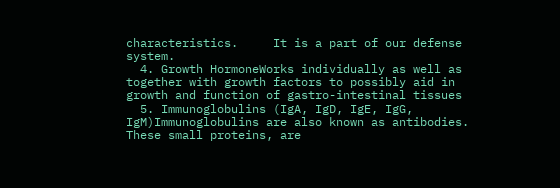characteristics.     It is a part of our defense system.
  4. Growth HormoneWorks individually as well as together with growth factors to possibly aid in growth and function of gastro-intestinal tissues
  5. Immunoglobulins (IgA, IgD, IgE, IgG, IgM)Immunoglobulins are also known as antibodies. These small proteins, are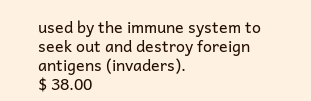used by the immune system to seek out and destroy foreign antigens (invaders).
$ 38.00